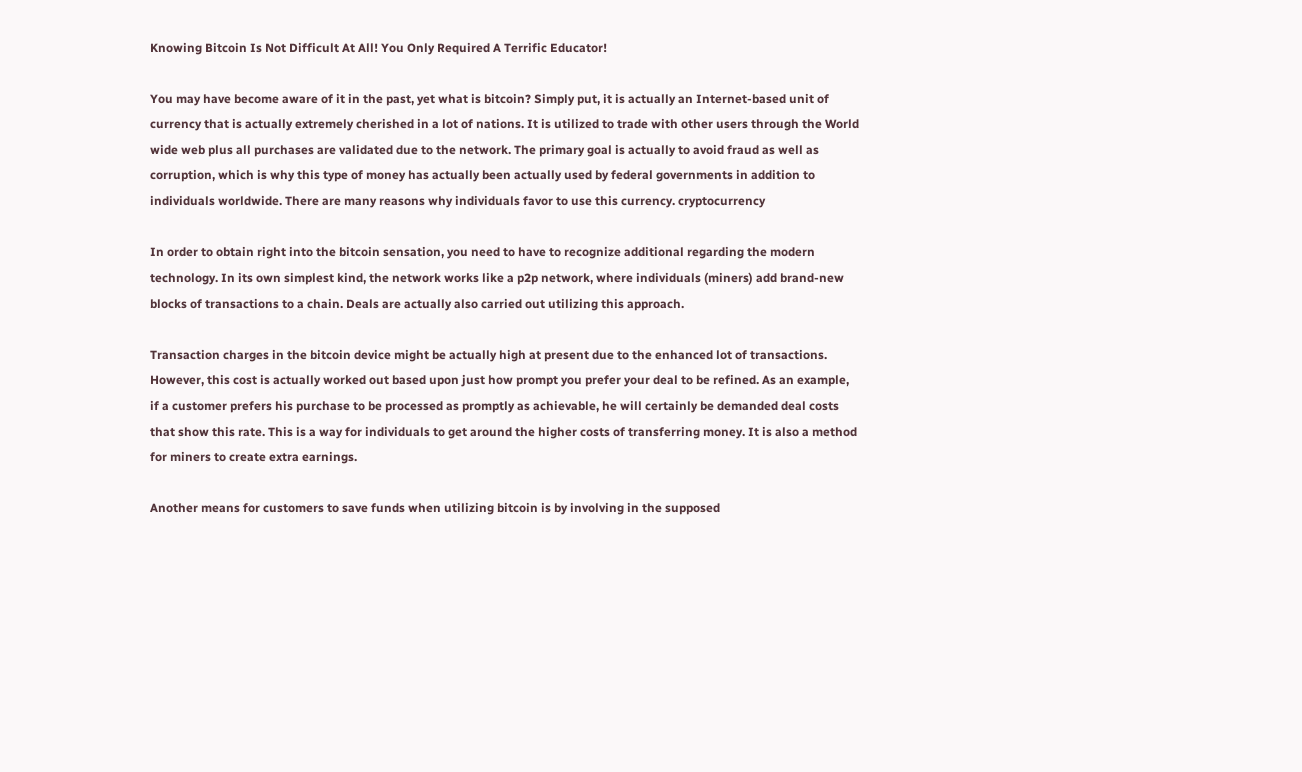Knowing Bitcoin Is Not Difficult At All! You Only Required A Terrific Educator!

You may have become aware of it in the past, yet what is bitcoin? Simply put, it is actually an Internet-based unit of currency that is actually extremely cherished in a lot of nations. It is utilized to trade with other users through the World wide web plus all purchases are validated due to the network. The primary goal is actually to avoid fraud as well as corruption, which is why this type of money has actually been actually used by federal governments in addition to individuals worldwide. There are many reasons why individuals favor to use this currency. cryptocurrency

In order to obtain right into the bitcoin sensation, you need to have to recognize additional regarding the modern technology. In its own simplest kind, the network works like a p2p network, where individuals (miners) add brand-new blocks of transactions to a chain. Deals are actually also carried out utilizing this approach.

Transaction charges in the bitcoin device might be actually high at present due to the enhanced lot of transactions. However, this cost is actually worked out based upon just how prompt you prefer your deal to be refined. As an example, if a customer prefers his purchase to be processed as promptly as achievable, he will certainly be demanded deal costs that show this rate. This is a way for individuals to get around the higher costs of transferring money. It is also a method for miners to create extra earnings.

Another means for customers to save funds when utilizing bitcoin is by involving in the supposed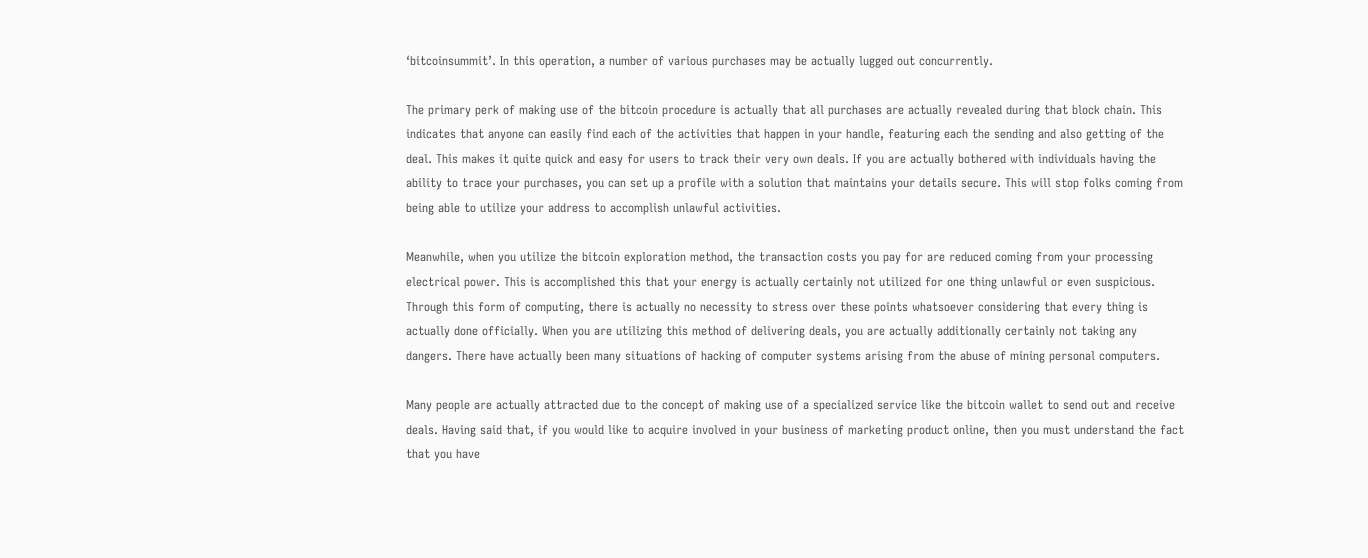‘bitcoinsummit’. In this operation, a number of various purchases may be actually lugged out concurrently.

The primary perk of making use of the bitcoin procedure is actually that all purchases are actually revealed during that block chain. This indicates that anyone can easily find each of the activities that happen in your handle, featuring each the sending and also getting of the deal. This makes it quite quick and easy for users to track their very own deals. If you are actually bothered with individuals having the ability to trace your purchases, you can set up a profile with a solution that maintains your details secure. This will stop folks coming from being able to utilize your address to accomplish unlawful activities.

Meanwhile, when you utilize the bitcoin exploration method, the transaction costs you pay for are reduced coming from your processing electrical power. This is accomplished this that your energy is actually certainly not utilized for one thing unlawful or even suspicious. Through this form of computing, there is actually no necessity to stress over these points whatsoever considering that every thing is actually done officially. When you are utilizing this method of delivering deals, you are actually additionally certainly not taking any dangers. There have actually been many situations of hacking of computer systems arising from the abuse of mining personal computers.

Many people are actually attracted due to the concept of making use of a specialized service like the bitcoin wallet to send out and receive deals. Having said that, if you would like to acquire involved in your business of marketing product online, then you must understand the fact that you have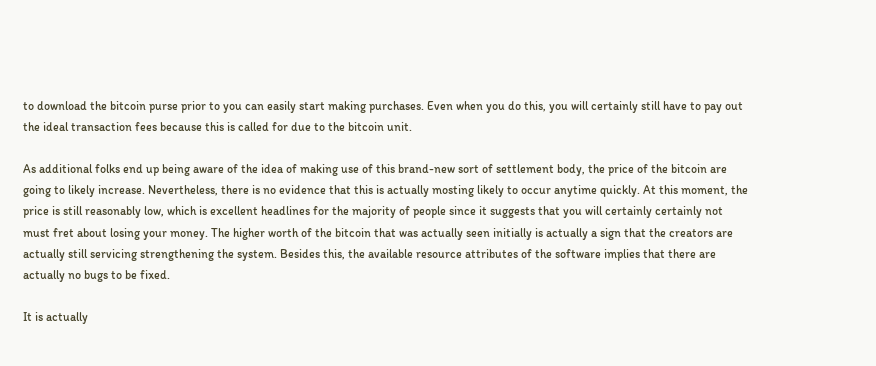to download the bitcoin purse prior to you can easily start making purchases. Even when you do this, you will certainly still have to pay out the ideal transaction fees because this is called for due to the bitcoin unit.

As additional folks end up being aware of the idea of making use of this brand-new sort of settlement body, the price of the bitcoin are going to likely increase. Nevertheless, there is no evidence that this is actually mosting likely to occur anytime quickly. At this moment, the price is still reasonably low, which is excellent headlines for the majority of people since it suggests that you will certainly certainly not must fret about losing your money. The higher worth of the bitcoin that was actually seen initially is actually a sign that the creators are actually still servicing strengthening the system. Besides this, the available resource attributes of the software implies that there are actually no bugs to be fixed.

It is actually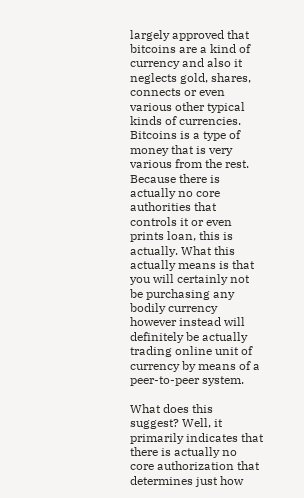largely approved that bitcoins are a kind of currency and also it neglects gold, shares, connects or even various other typical kinds of currencies. Bitcoins is a type of money that is very various from the rest. Because there is actually no core authorities that controls it or even prints loan, this is actually. What this actually means is that you will certainly not be purchasing any bodily currency however instead will definitely be actually trading online unit of currency by means of a peer-to-peer system.

What does this suggest? Well, it primarily indicates that there is actually no core authorization that determines just how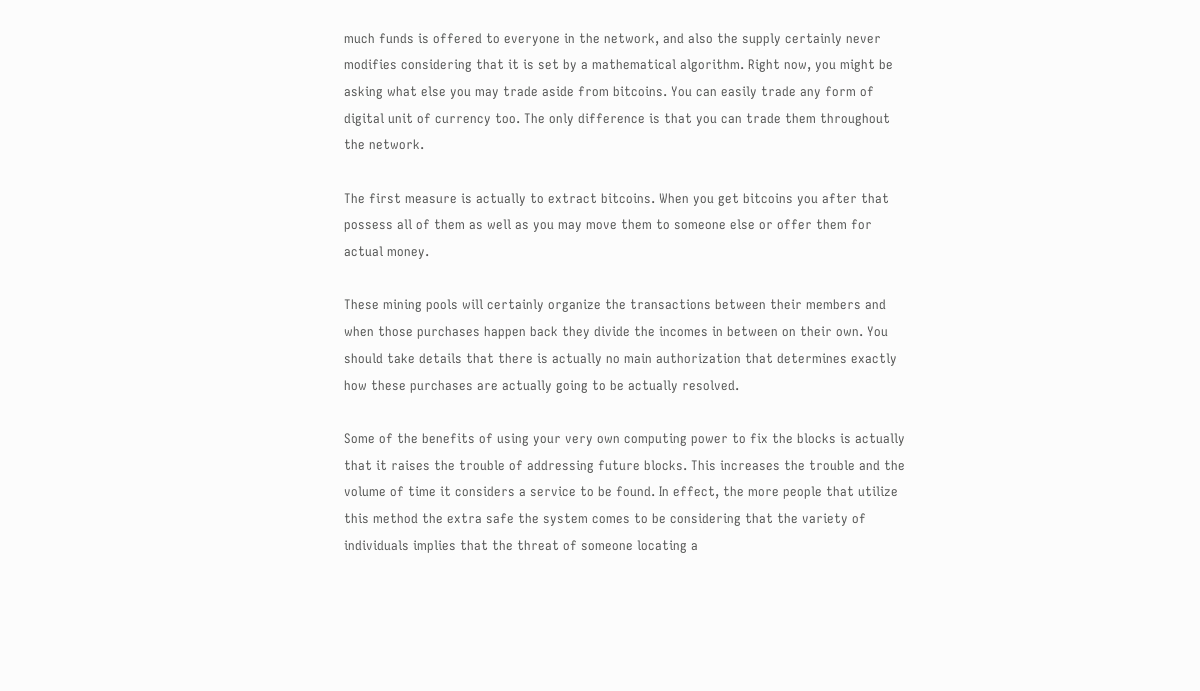much funds is offered to everyone in the network, and also the supply certainly never modifies considering that it is set by a mathematical algorithm. Right now, you might be asking what else you may trade aside from bitcoins. You can easily trade any form of digital unit of currency too. The only difference is that you can trade them throughout the network.

The first measure is actually to extract bitcoins. When you get bitcoins you after that possess all of them as well as you may move them to someone else or offer them for actual money.

These mining pools will certainly organize the transactions between their members and when those purchases happen back they divide the incomes in between on their own. You should take details that there is actually no main authorization that determines exactly how these purchases are actually going to be actually resolved.

Some of the benefits of using your very own computing power to fix the blocks is actually that it raises the trouble of addressing future blocks. This increases the trouble and the volume of time it considers a service to be found. In effect, the more people that utilize this method the extra safe the system comes to be considering that the variety of individuals implies that the threat of someone locating a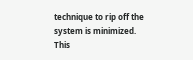technique to rip off the system is minimized. This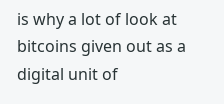is why a lot of look at bitcoins given out as a digital unit of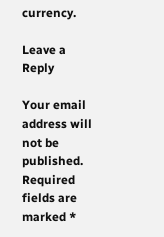currency.

Leave a Reply

Your email address will not be published. Required fields are marked *